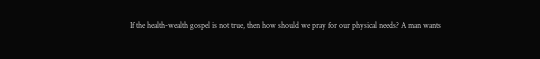If the health-wealth gospel is not true, then how should we pray for our physical needs? A man wants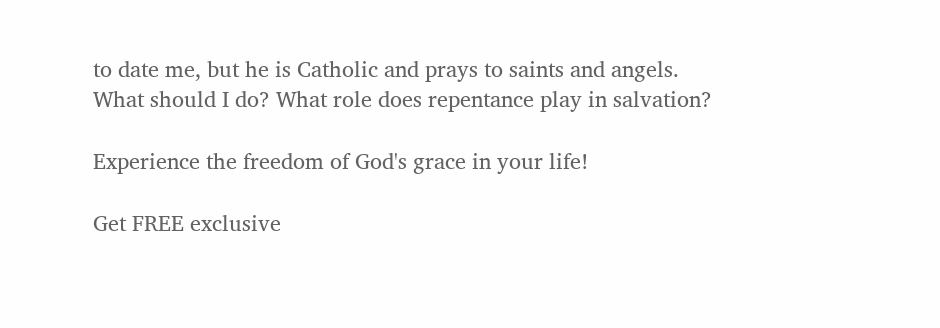to date me, but he is Catholic and prays to saints and angels. What should I do? What role does repentance play in salvation?

Experience the freedom of God's grace in your life!

Get FREE exclusive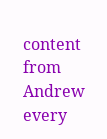content from Andrew every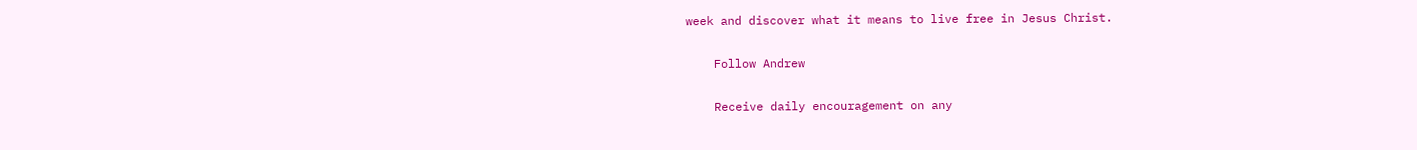week and discover what it means to live free in Jesus Christ.

    Follow Andrew

    Receive daily encouragement on any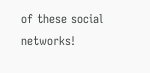of these social networks!